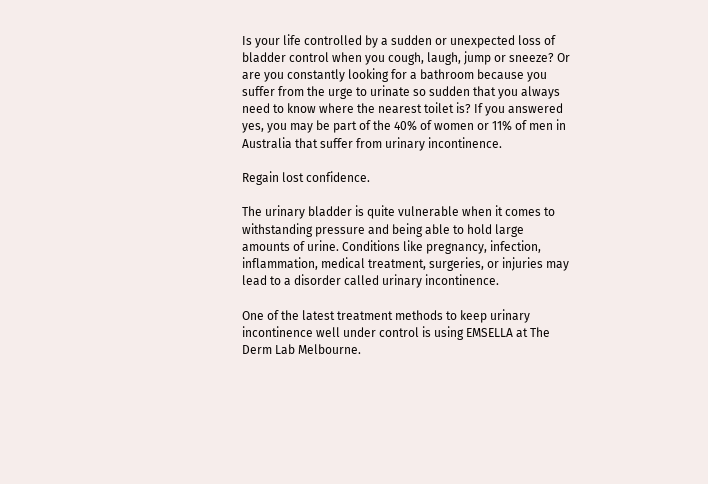Is your life controlled by a sudden or unexpected loss of bladder control when you cough, laugh, jump or sneeze? Or are you constantly looking for a bathroom because you suffer from the urge to urinate so sudden that you always need to know where the nearest toilet is? If you answered yes, you may be part of the 40% of women or 11% of men in Australia that suffer from urinary incontinence.

Regain lost confidence.

The urinary bladder is quite vulnerable when it comes to withstanding pressure and being able to hold large amounts of urine. Conditions like pregnancy, infection, inflammation, medical treatment, surgeries, or injuries may lead to a disorder called urinary incontinence.

One of the latest treatment methods to keep urinary incontinence well under control is using EMSELLA at The Derm Lab Melbourne.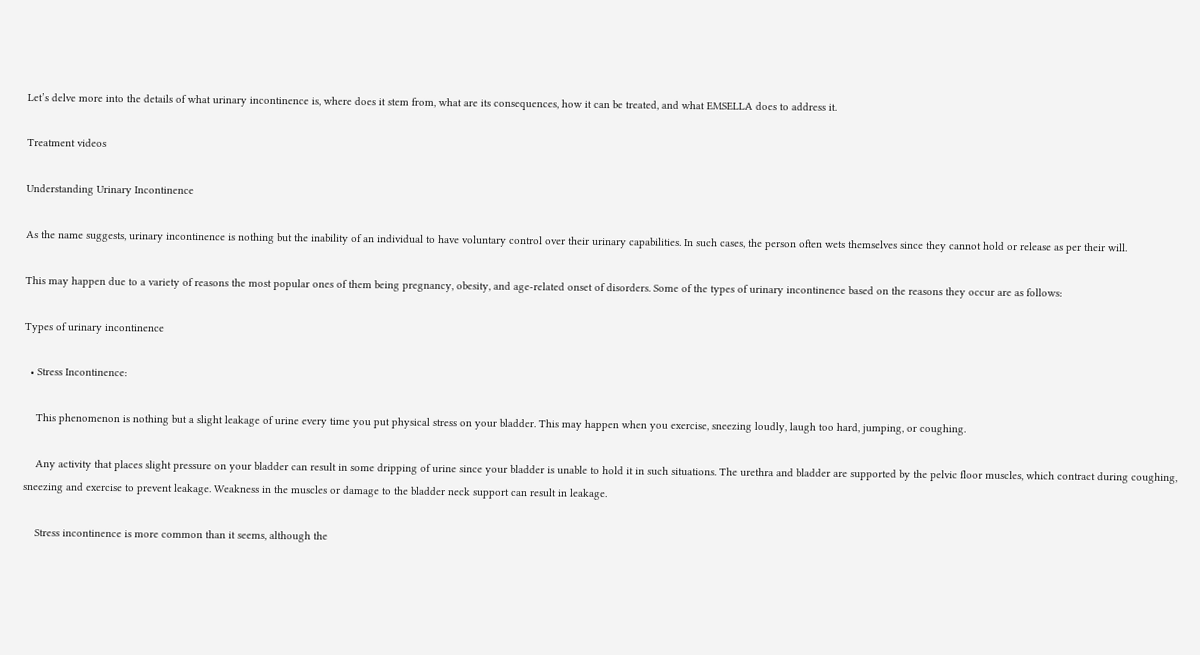Let’s delve more into the details of what urinary incontinence is, where does it stem from, what are its consequences, how it can be treated, and what EMSELLA does to address it.

Treatment videos

Understanding Urinary Incontinence

As the name suggests, urinary incontinence is nothing but the inability of an individual to have voluntary control over their urinary capabilities. In such cases, the person often wets themselves since they cannot hold or release as per their will.

This may happen due to a variety of reasons the most popular ones of them being pregnancy, obesity, and age-related onset of disorders. Some of the types of urinary incontinence based on the reasons they occur are as follows:

Types of urinary incontinence

  • Stress Incontinence:

    This phenomenon is nothing but a slight leakage of urine every time you put physical stress on your bladder. This may happen when you exercise, sneezing loudly, laugh too hard, jumping, or coughing.

    Any activity that places slight pressure on your bladder can result in some dripping of urine since your bladder is unable to hold it in such situations. The urethra and bladder are supported by the pelvic floor muscles, which contract during coughing, sneezing and exercise to prevent leakage. Weakness in the muscles or damage to the bladder neck support can result in leakage.

    Stress incontinence is more common than it seems, although the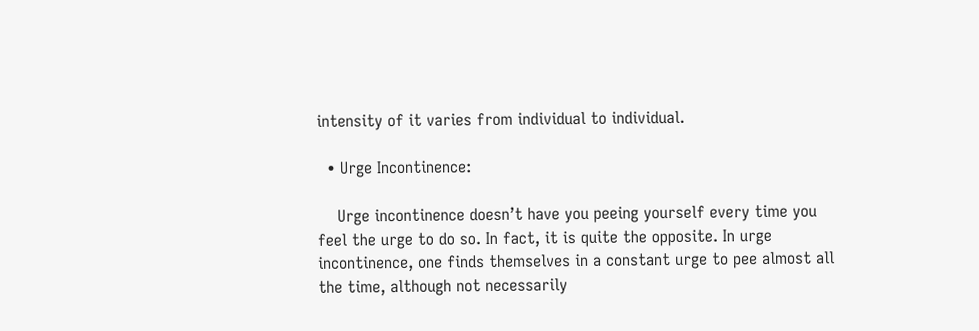intensity of it varies from individual to individual.

  • Urge Incontinence:

    Urge incontinence doesn’t have you peeing yourself every time you feel the urge to do so. In fact, it is quite the opposite. In urge incontinence, one finds themselves in a constant urge to pee almost all the time, although not necessarily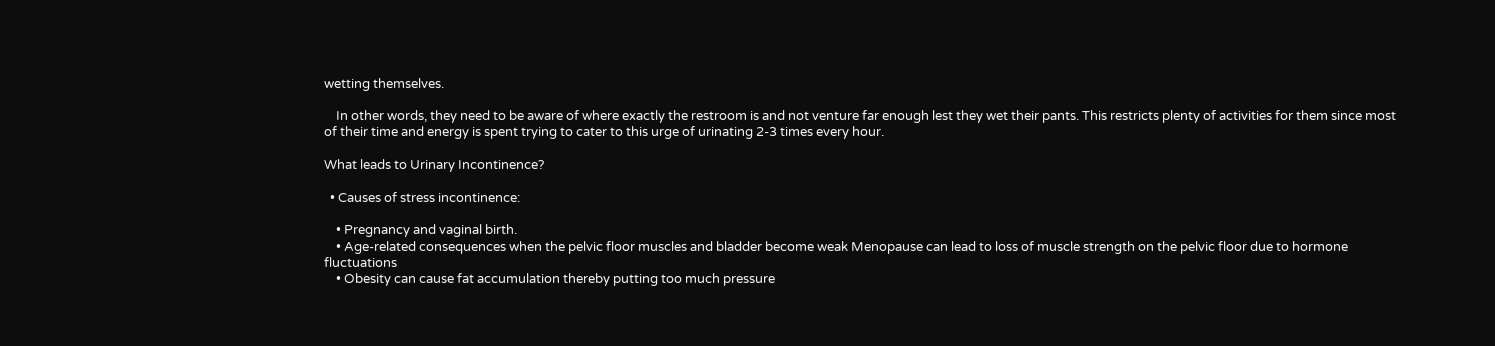wetting themselves.

    In other words, they need to be aware of where exactly the restroom is and not venture far enough lest they wet their pants. This restricts plenty of activities for them since most of their time and energy is spent trying to cater to this urge of urinating 2-3 times every hour.

What leads to Urinary Incontinence?

  • Causes of stress incontinence:

    • Pregnancy and vaginal birth.
    • Age-related consequences when the pelvic floor muscles and bladder become weak Menopause can lead to loss of muscle strength on the pelvic floor due to hormone fluctuations
    • Obesity can cause fat accumulation thereby putting too much pressure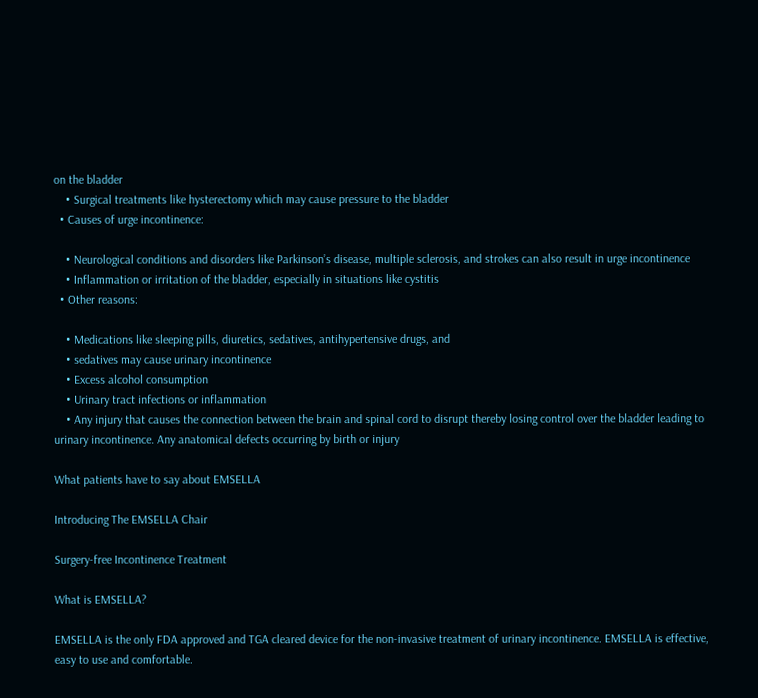on the bladder
    • Surgical treatments like hysterectomy which may cause pressure to the bladder
  • Causes of urge incontinence:

    • Neurological conditions and disorders like Parkinson’s disease, multiple sclerosis, and strokes can also result in urge incontinence
    • Inflammation or irritation of the bladder, especially in situations like cystitis
  • Other reasons:

    • Medications like sleeping pills, diuretics, sedatives, antihypertensive drugs, and
    • sedatives may cause urinary incontinence
    • Excess alcohol consumption
    • Urinary tract infections or inflammation
    • Any injury that causes the connection between the brain and spinal cord to disrupt thereby losing control over the bladder leading to urinary incontinence. Any anatomical defects occurring by birth or injury

What patients have to say about EMSELLA

Introducing The EMSELLA Chair

Surgery-free Incontinence Treatment

What is EMSELLA?

EMSELLA is the only FDA approved and TGA cleared device for the non-invasive treatment of urinary incontinence. EMSELLA is effective, easy to use and comfortable.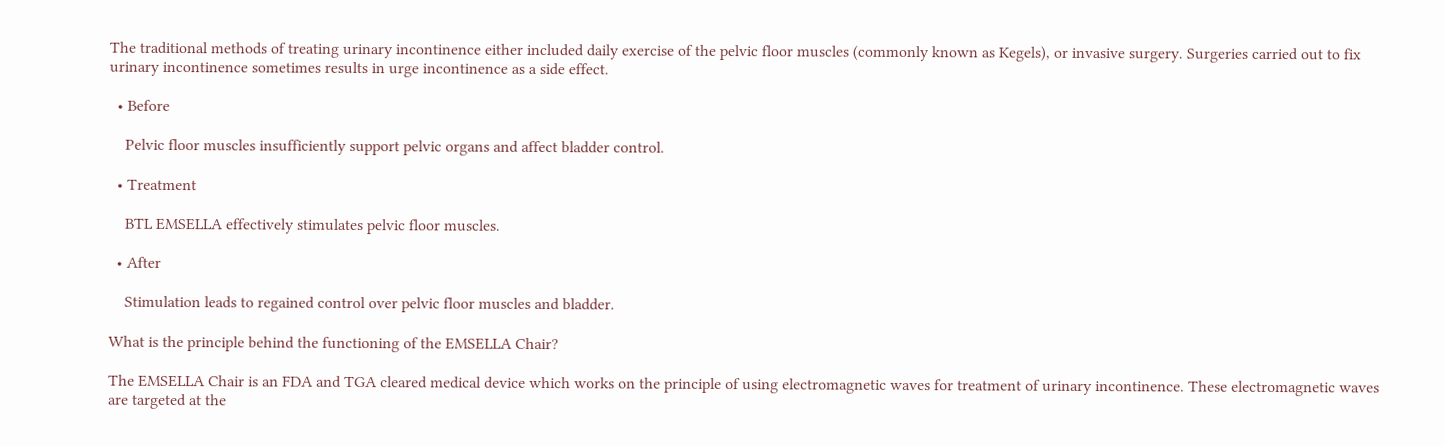The traditional methods of treating urinary incontinence either included daily exercise of the pelvic floor muscles (commonly known as Kegels), or invasive surgery. Surgeries carried out to fix urinary incontinence sometimes results in urge incontinence as a side effect.

  • Before

    Pelvic floor muscles insufficiently support pelvic organs and affect bladder control.

  • Treatment

    BTL EMSELLA effectively stimulates pelvic floor muscles.

  • After

    Stimulation leads to regained control over pelvic floor muscles and bladder.

What is the principle behind the functioning of the EMSELLA Chair?

The EMSELLA Chair is an FDA and TGA cleared medical device which works on the principle of using electromagnetic waves for treatment of urinary incontinence. These electromagnetic waves are targeted at the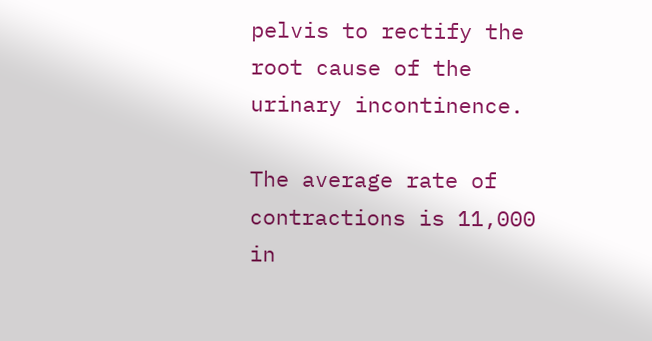pelvis to rectify the root cause of the urinary incontinence.

The average rate of contractions is 11,000 in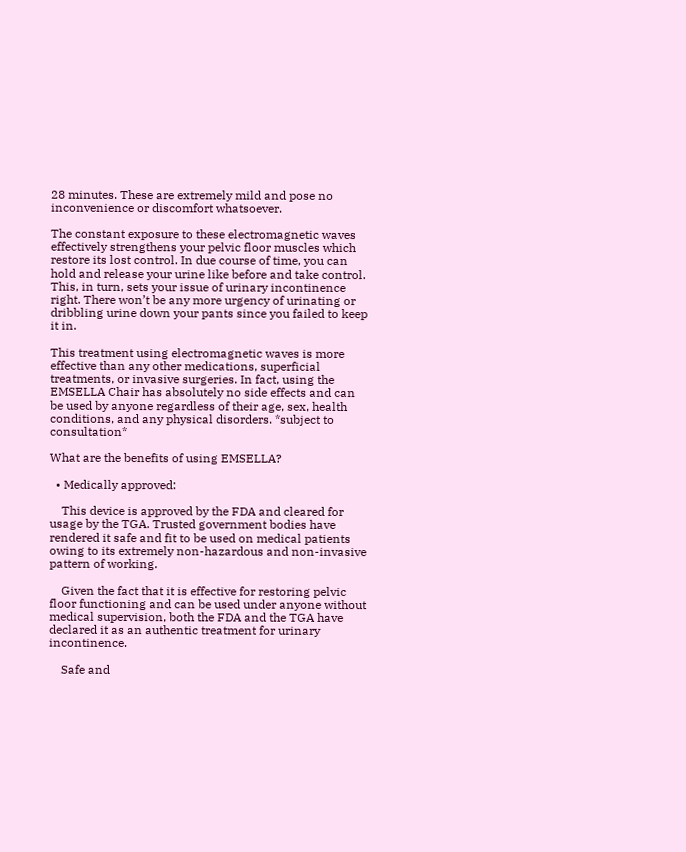28 minutes. These are extremely mild and pose no inconvenience or discomfort whatsoever.

The constant exposure to these electromagnetic waves effectively strengthens your pelvic floor muscles which restore its lost control. In due course of time, you can hold and release your urine like before and take control. This, in turn, sets your issue of urinary incontinence right. There won’t be any more urgency of urinating or dribbling urine down your pants since you failed to keep it in.

This treatment using electromagnetic waves is more effective than any other medications, superficial treatments, or invasive surgeries. In fact, using the EMSELLA Chair has absolutely no side effects and can be used by anyone regardless of their age, sex, health conditions, and any physical disorders. *subject to consultation*

What are the benefits of using EMSELLA?

  • Medically approved:

    This device is approved by the FDA and cleared for usage by the TGA. Trusted government bodies have rendered it safe and fit to be used on medical patients owing to its extremely non-hazardous and non-invasive pattern of working.

    Given the fact that it is effective for restoring pelvic floor functioning and can be used under anyone without medical supervision, both the FDA and the TGA have declared it as an authentic treatment for urinary incontinence.

    Safe and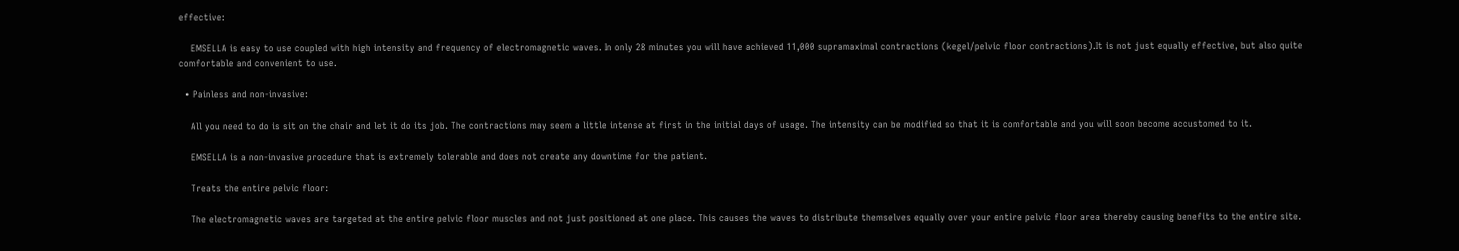effective:

    EMSELLA is easy to use coupled with high intensity and frequency of electromagnetic waves. In only 28 minutes you will have achieved 11,000 supramaximal contractions (kegel/pelvic floor contractions).It is not just equally effective, but also quite comfortable and convenient to use.

  • Painless and non-invasive:

    All you need to do is sit on the chair and let it do its job. The contractions may seem a little intense at first in the initial days of usage. The intensity can be modified so that it is comfortable and you will soon become accustomed to it.

    EMSELLA is a non-invasive procedure that is extremely tolerable and does not create any downtime for the patient.

    Treats the entire pelvic floor:

    The electromagnetic waves are targeted at the entire pelvic floor muscles and not just positioned at one place. This causes the waves to distribute themselves equally over your entire pelvic floor area thereby causing benefits to the entire site.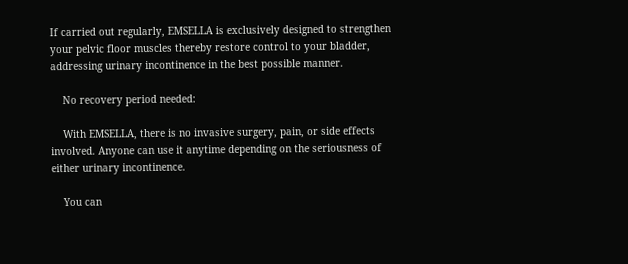If carried out regularly, EMSELLA is exclusively designed to strengthen your pelvic floor muscles thereby restore control to your bladder, addressing urinary incontinence in the best possible manner.

    No recovery period needed:

    With EMSELLA, there is no invasive surgery, pain, or side effects involved. Anyone can use it anytime depending on the seriousness of either urinary incontinence.

    You can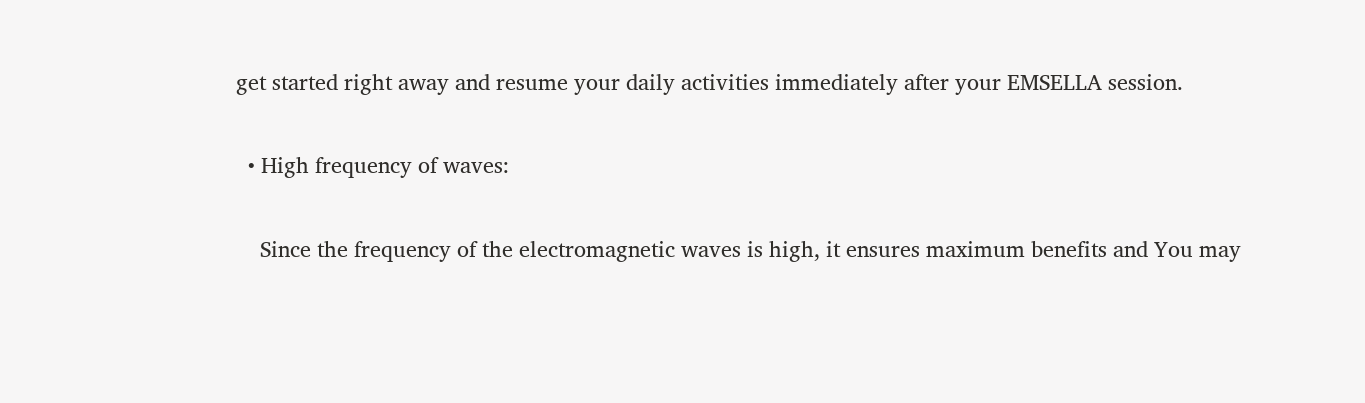get started right away and resume your daily activities immediately after your EMSELLA session.

  • High frequency of waves:

    Since the frequency of the electromagnetic waves is high, it ensures maximum benefits and You may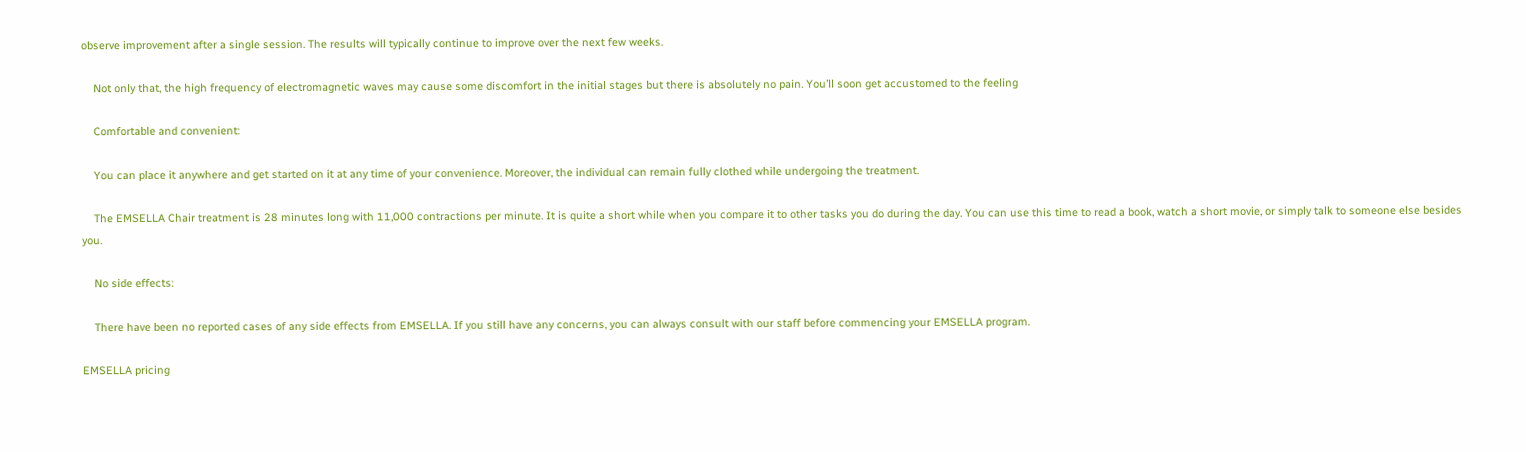observe improvement after a single session. The results will typically continue to improve over the next few weeks.

    Not only that, the high frequency of electromagnetic waves may cause some discomfort in the initial stages but there is absolutely no pain. You’ll soon get accustomed to the feeling

    Comfortable and convenient:

    You can place it anywhere and get started on it at any time of your convenience. Moreover, the individual can remain fully clothed while undergoing the treatment.

    The EMSELLA Chair treatment is 28 minutes long with 11,000 contractions per minute. It is quite a short while when you compare it to other tasks you do during the day. You can use this time to read a book, watch a short movie, or simply talk to someone else besides you.

    No side effects:

    There have been no reported cases of any side effects from EMSELLA. If you still have any concerns, you can always consult with our staff before commencing your EMSELLA program.

EMSELLA pricing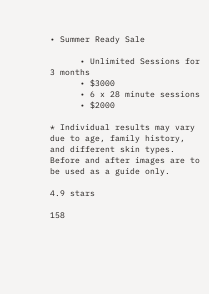• Summer Ready Sale

      • Unlimited Sessions for 3 months
      • $3000
      • 6 x 28 minute sessions
      • $2000

* Individual results may vary due to age, family history, and different skin types. Before and after images are to be used as a guide only.

4.9 stars

158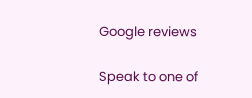Google reviews

Speak to one of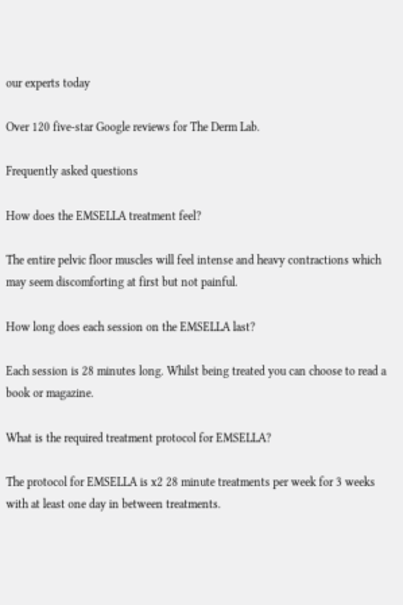our experts today

Over 120 five-star Google reviews for The Derm Lab.

Frequently asked questions

How does the EMSELLA treatment feel?

The entire pelvic floor muscles will feel intense and heavy contractions which may seem discomforting at first but not painful.

How long does each session on the EMSELLA last?

Each session is 28 minutes long. Whilst being treated you can choose to read a book or magazine.

What is the required treatment protocol for EMSELLA?

The protocol for EMSELLA is x2 28 minute treatments per week for 3 weeks with at least one day in between treatments.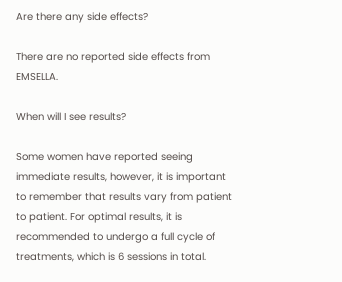Are there any side effects?

There are no reported side effects from EMSELLA.

When will I see results?

Some women have reported seeing immediate results, however, it is important to remember that results vary from patient to patient. For optimal results, it is recommended to undergo a full cycle of treatments, which is 6 sessions in total.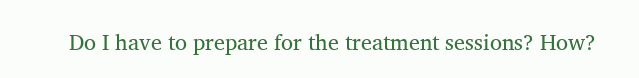Do I have to prepare for the treatment sessions? How?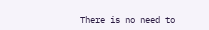There is no need to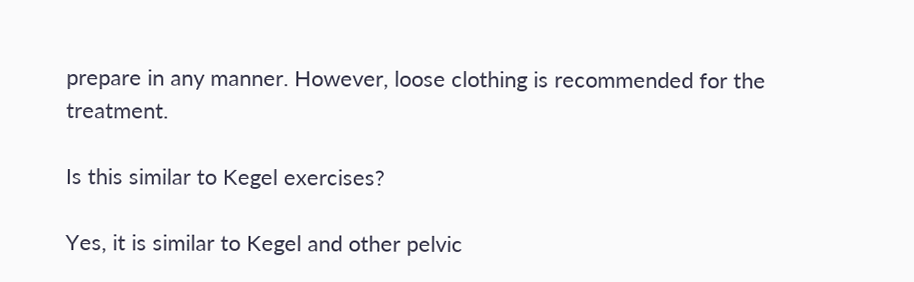prepare in any manner. However, loose clothing is recommended for the treatment.

Is this similar to Kegel exercises?

Yes, it is similar to Kegel and other pelvic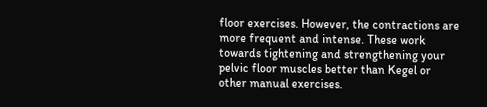floor exercises. However, the contractions are more frequent and intense. These work towards tightening and strengthening your pelvic floor muscles better than Kegel or other manual exercises.